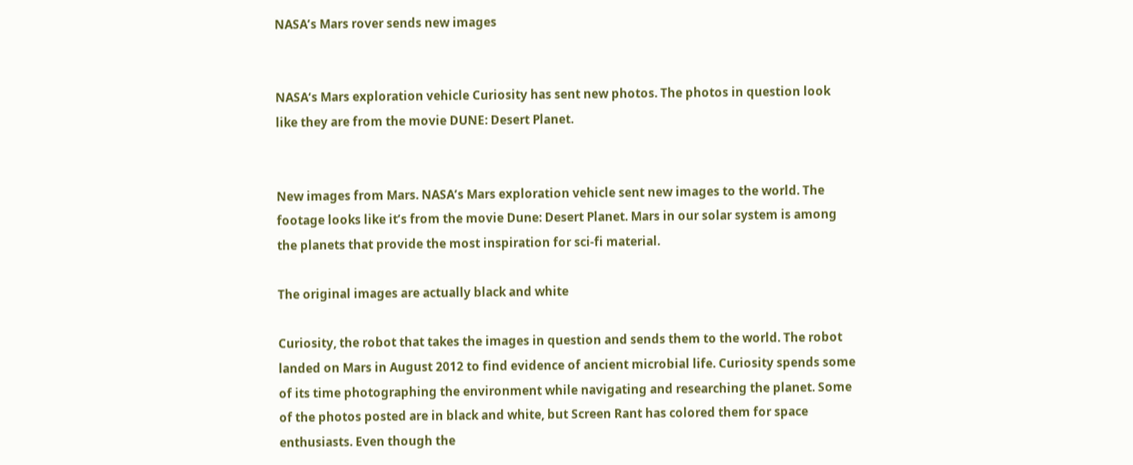NASA’s Mars rover sends new images


NASA‘s Mars exploration vehicle Curiosity has sent new photos. The photos in question look like they are from the movie DUNE: Desert Planet.


New images from Mars. NASA’s Mars exploration vehicle sent new images to the world. The footage looks like it’s from the movie Dune: Desert Planet. Mars in our solar system is among the planets that provide the most inspiration for sci-fi material.

The original images are actually black and white

Curiosity, the robot that takes the images in question and sends them to the world. The robot landed on Mars in August 2012 to find evidence of ancient microbial life. Curiosity spends some of its time photographing the environment while navigating and researching the planet. Some of the photos posted are in black and white, but Screen Rant has colored them for space enthusiasts. Even though the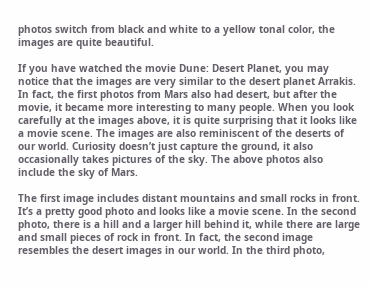photos switch from black and white to a yellow tonal color, the images are quite beautiful.

If you have watched the movie Dune: Desert Planet, you may notice that the images are very similar to the desert planet Arrakis. In fact, the first photos from Mars also had desert, but after the movie, it became more interesting to many people. When you look carefully at the images above, it is quite surprising that it looks like a movie scene. The images are also reminiscent of the deserts of our world. Curiosity doesn’t just capture the ground, it also occasionally takes pictures of the sky. The above photos also include the sky of Mars.

The first image includes distant mountains and small rocks in front. It’s a pretty good photo and looks like a movie scene. In the second photo, there is a hill and a larger hill behind it, while there are large and small pieces of rock in front. In fact, the second image resembles the desert images in our world. In the third photo,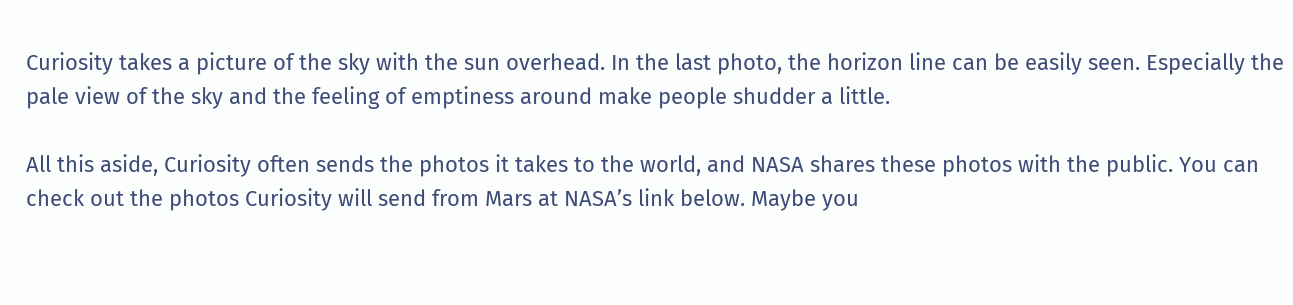Curiosity takes a picture of the sky with the sun overhead. In the last photo, the horizon line can be easily seen. Especially the pale view of the sky and the feeling of emptiness around make people shudder a little.

All this aside, Curiosity often sends the photos it takes to the world, and NASA shares these photos with the public. You can check out the photos Curiosity will send from Mars at NASA’s link below. Maybe you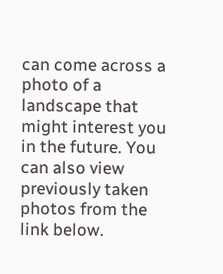can come across a photo of a landscape that might interest you in the future. You can also view previously taken photos from the link below.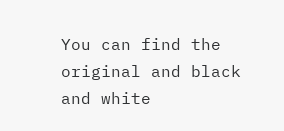You can find the original and black and white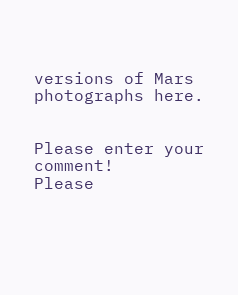versions of Mars photographs here.


Please enter your comment!
Please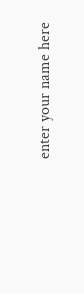enter your name here